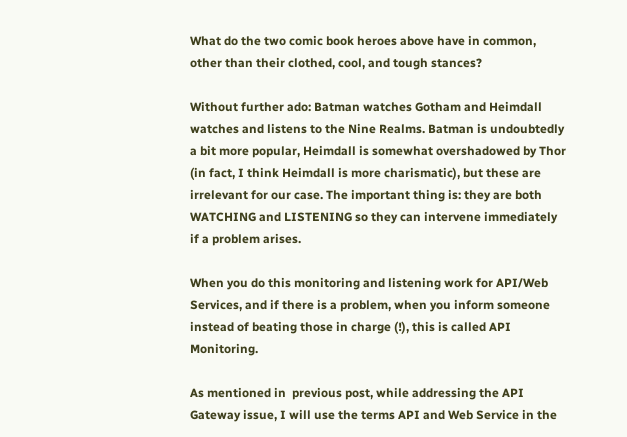What do the two comic book heroes above have in common, other than their clothed, cool, and tough stances?

Without further ado: Batman watches Gotham and Heimdall watches and listens to the Nine Realms. Batman is undoubtedly a bit more popular, Heimdall is somewhat overshadowed by Thor (in fact, I think Heimdall is more charismatic), but these are irrelevant for our case. The important thing is: they are both WATCHING and LISTENING so they can intervene immediately if a problem arises.

When you do this monitoring and listening work for API/Web Services, and if there is a problem, when you inform someone instead of beating those in charge (!), this is called API Monitoring.

As mentioned in  previous post, while addressing the API Gateway issue, I will use the terms API and Web Service in the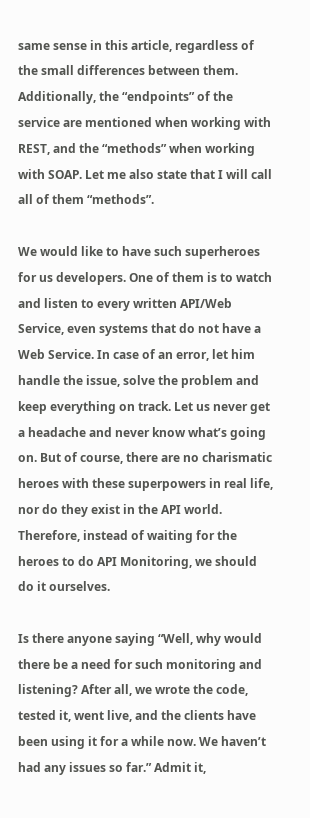same sense in this article, regardless of the small differences between them. Additionally, the “endpoints” of the service are mentioned when working with REST, and the “methods” when working with SOAP. Let me also state that I will call all of them “methods”.

We would like to have such superheroes for us developers. One of them is to watch and listen to every written API/Web Service, even systems that do not have a Web Service. In case of an error, let him handle the issue, solve the problem and keep everything on track. Let us never get a headache and never know what’s going on. But of course, there are no charismatic heroes with these superpowers in real life, nor do they exist in the API world. Therefore, instead of waiting for the heroes to do API Monitoring, we should do it ourselves.

Is there anyone saying “Well, why would there be a need for such monitoring and listening? After all, we wrote the code, tested it, went live, and the clients have been using it for a while now. We haven’t had any issues so far.” Admit it,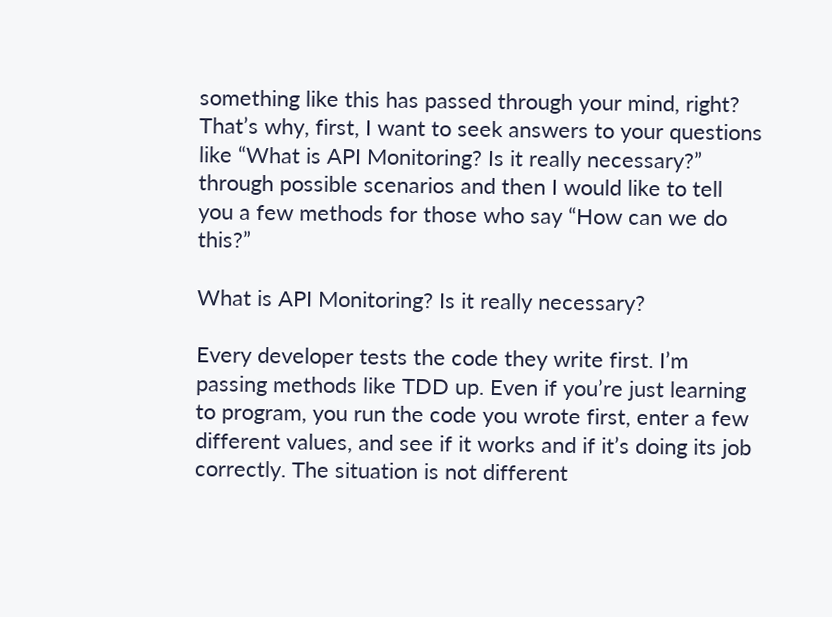something like this has passed through your mind, right? That’s why, first, I want to seek answers to your questions like “What is API Monitoring? Is it really necessary?” through possible scenarios and then I would like to tell you a few methods for those who say “How can we do this?”

What is API Monitoring? Is it really necessary?

Every developer tests the code they write first. I’m passing methods like TDD up. Even if you’re just learning to program, you run the code you wrote first, enter a few different values, and see if it works and if it’s doing its job correctly. The situation is not different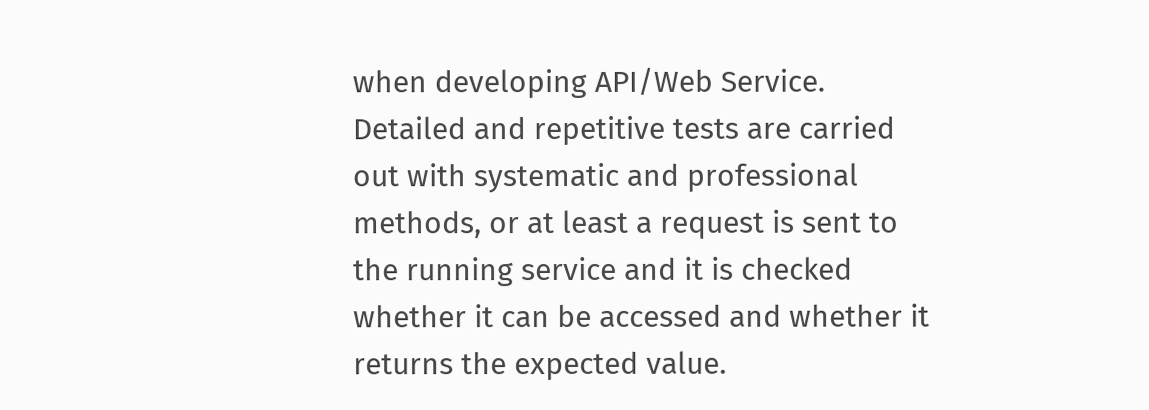when developing API/Web Service. Detailed and repetitive tests are carried out with systematic and professional methods, or at least a request is sent to the running service and it is checked whether it can be accessed and whether it returns the expected value.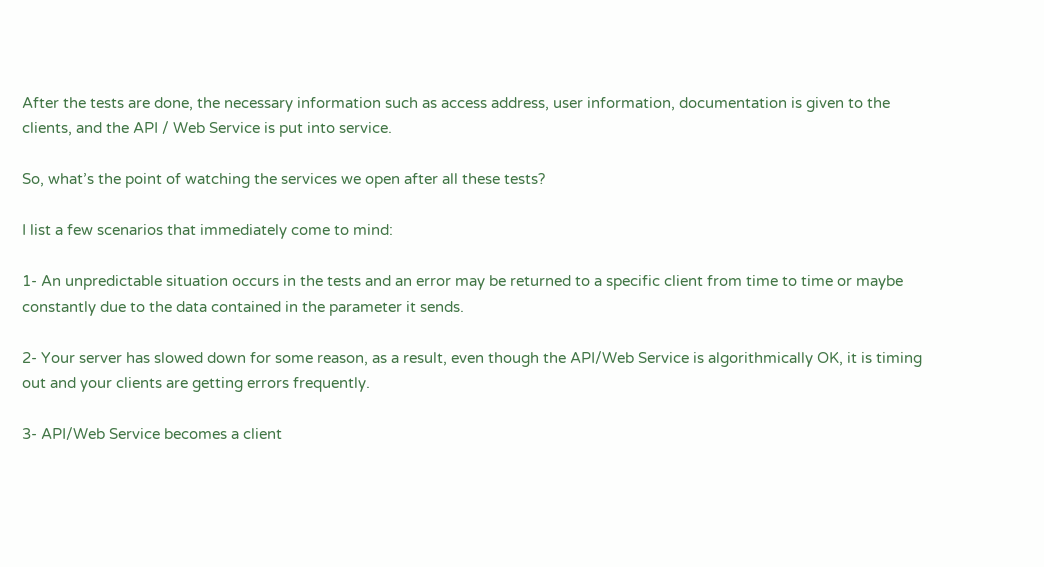After the tests are done, the necessary information such as access address, user information, documentation is given to the clients, and the API / Web Service is put into service.

So, what’s the point of watching the services we open after all these tests?

I list a few scenarios that immediately come to mind:

1- An unpredictable situation occurs in the tests and an error may be returned to a specific client from time to time or maybe constantly due to the data contained in the parameter it sends.

2- Your server has slowed down for some reason, as a result, even though the API/Web Service is algorithmically OK, it is timing out and your clients are getting errors frequently.

3- API/Web Service becomes a client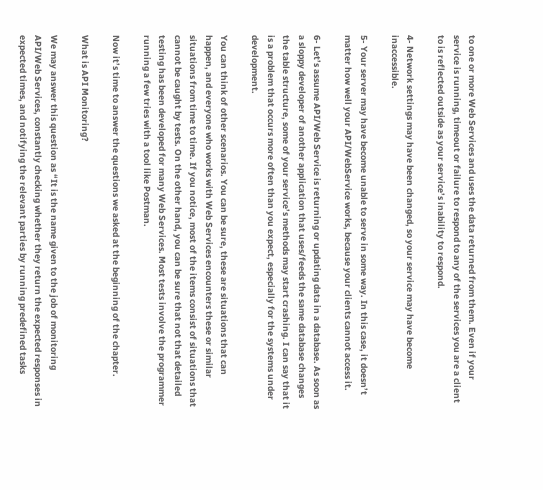to one or more Web Services and uses the data returned from them. Even if your service is running, timeout or failure to respond to any of the services you are a client to is reflected outside as your service’s inability to respond.

4- Network settings may have been changed, so your service may have become inaccessible.

5- Your server may have become unable to serve in some way. In this case, it doesn’t matter how well your API/WebService works, because your clients cannot access it.

6- Let’s assume API/Web Service is returning or updating data in a database. As soon as a sloppy developer of another application that uses/feeds the same database changes the table structure, some of your service’s methods may start crashing. I can say that it is a problem that occurs more often than you expect, especially for the systems under development.

You can think of other scenarios. You can be sure, these are situations that can happen, and everyone who works with Web Services encounters these or similar situations from time to time. If you notice, most of the items consist of situations that cannot be caught by tests. On the other hand, you can be sure that not that detailed testing has been developed for many Web Services. Most tests involve the programmer running a few tries with a tool like Postman.

Now it’s time to answer the questions we asked at the beginning of the chapter.

What is API Monitoring?

We may answer this question as “It is the name given to the job of monitoring API/Web Services, constantly checking whether they return the expected responses in expected times, and notifying the relevant parties by running predefined tasks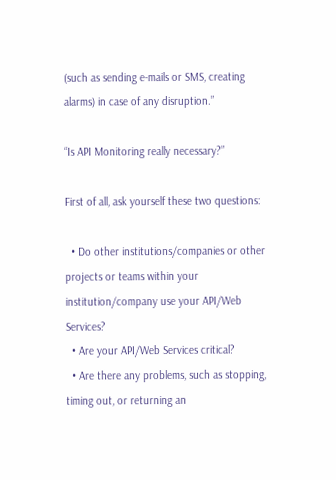(such as sending e-mails or SMS, creating alarms) in case of any disruption.”

“Is API Monitoring really necessary?”

First of all, ask yourself these two questions:

  • Do other institutions/companies or other projects or teams within your institution/company use your API/Web Services?
  • Are your API/Web Services critical?
  • Are there any problems, such as stopping, timing out, or returning an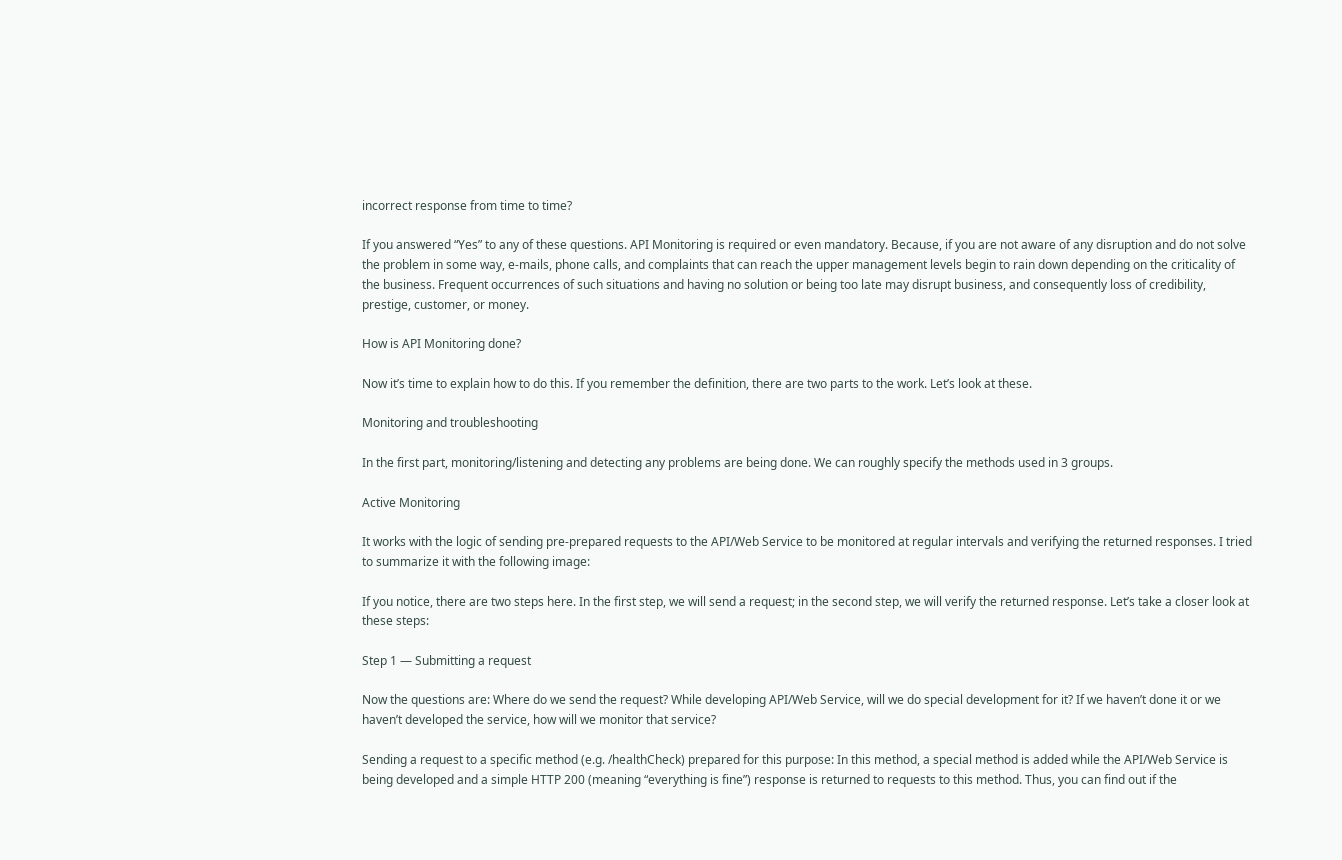incorrect response from time to time?

If you answered “Yes” to any of these questions. API Monitoring is required or even mandatory. Because, if you are not aware of any disruption and do not solve the problem in some way, e-mails, phone calls, and complaints that can reach the upper management levels begin to rain down depending on the criticality of the business. Frequent occurrences of such situations and having no solution or being too late may disrupt business, and consequently loss of credibility, prestige, customer, or money.

How is API Monitoring done?

Now it’s time to explain how to do this. If you remember the definition, there are two parts to the work. Let’s look at these.

Monitoring and troubleshooting

In the first part, monitoring/listening and detecting any problems are being done. We can roughly specify the methods used in 3 groups.

Active Monitoring

It works with the logic of sending pre-prepared requests to the API/Web Service to be monitored at regular intervals and verifying the returned responses. I tried to summarize it with the following image:

If you notice, there are two steps here. In the first step, we will send a request; in the second step, we will verify the returned response. Let’s take a closer look at these steps:

Step 1 — Submitting a request

Now the questions are: Where do we send the request? While developing API/Web Service, will we do special development for it? If we haven’t done it or we haven’t developed the service, how will we monitor that service?

Sending a request to a specific method (e.g. /healthCheck) prepared for this purpose: In this method, a special method is added while the API/Web Service is being developed and a simple HTTP 200 (meaning “everything is fine”) response is returned to requests to this method. Thus, you can find out if the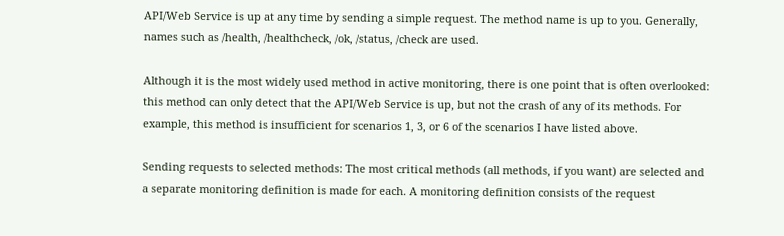API/Web Service is up at any time by sending a simple request. The method name is up to you. Generally, names such as /health, /healthcheck, /ok, /status, /check are used.

Although it is the most widely used method in active monitoring, there is one point that is often overlooked: this method can only detect that the API/Web Service is up, but not the crash of any of its methods. For example, this method is insufficient for scenarios 1, 3, or 6 of the scenarios I have listed above.

Sending requests to selected methods: The most critical methods (all methods, if you want) are selected and a separate monitoring definition is made for each. A monitoring definition consists of the request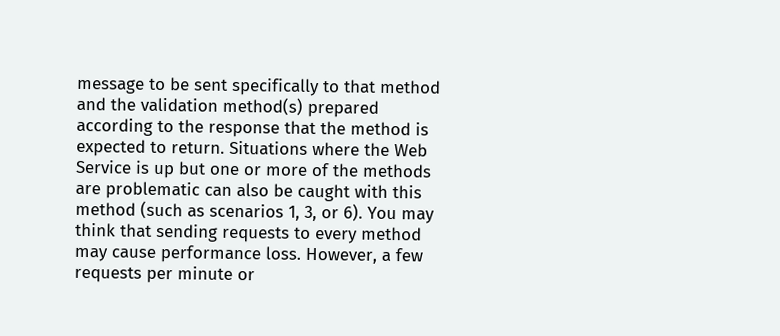message to be sent specifically to that method and the validation method(s) prepared according to the response that the method is expected to return. Situations where the Web Service is up but one or more of the methods are problematic can also be caught with this method (such as scenarios 1, 3, or 6). You may think that sending requests to every method may cause performance loss. However, a few requests per minute or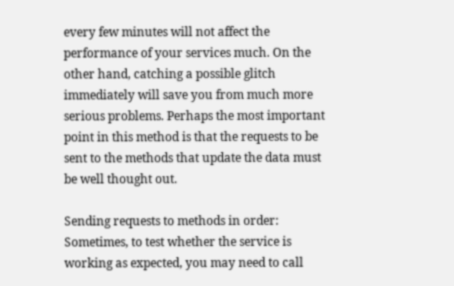every few minutes will not affect the performance of your services much. On the other hand, catching a possible glitch immediately will save you from much more serious problems. Perhaps the most important point in this method is that the requests to be sent to the methods that update the data must be well thought out.

Sending requests to methods in order: Sometimes, to test whether the service is working as expected, you may need to call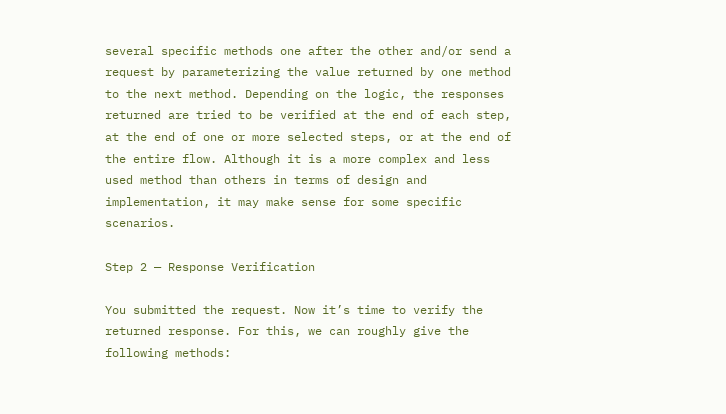several specific methods one after the other and/or send a request by parameterizing the value returned by one method to the next method. Depending on the logic, the responses returned are tried to be verified at the end of each step, at the end of one or more selected steps, or at the end of the entire flow. Although it is a more complex and less used method than others in terms of design and implementation, it may make sense for some specific scenarios.

Step 2 — Response Verification

You submitted the request. Now it’s time to verify the returned response. For this, we can roughly give the following methods: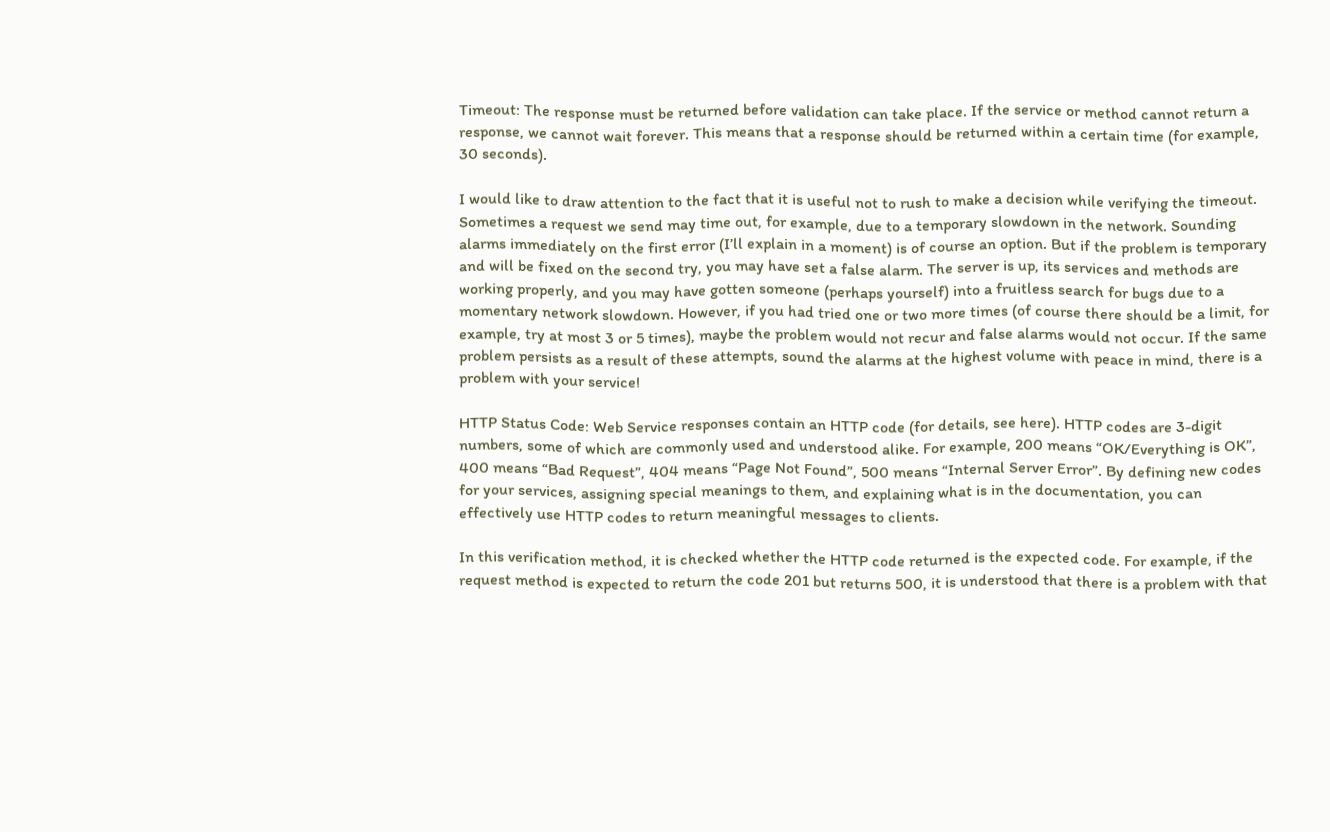Timeout: The response must be returned before validation can take place. If the service or method cannot return a response, we cannot wait forever. This means that a response should be returned within a certain time (for example, 30 seconds).

I would like to draw attention to the fact that it is useful not to rush to make a decision while verifying the timeout. Sometimes a request we send may time out, for example, due to a temporary slowdown in the network. Sounding alarms immediately on the first error (I’ll explain in a moment) is of course an option. But if the problem is temporary and will be fixed on the second try, you may have set a false alarm. The server is up, its services and methods are working properly, and you may have gotten someone (perhaps yourself) into a fruitless search for bugs due to a momentary network slowdown. However, if you had tried one or two more times (of course there should be a limit, for example, try at most 3 or 5 times), maybe the problem would not recur and false alarms would not occur. If the same problem persists as a result of these attempts, sound the alarms at the highest volume with peace in mind, there is a problem with your service!

HTTP Status Code: Web Service responses contain an HTTP code (for details, see here). HTTP codes are 3-digit numbers, some of which are commonly used and understood alike. For example, 200 means “OK/Everything is OK”, 400 means “Bad Request”, 404 means “Page Not Found”, 500 means “Internal Server Error”. By defining new codes for your services, assigning special meanings to them, and explaining what is in the documentation, you can effectively use HTTP codes to return meaningful messages to clients.

In this verification method, it is checked whether the HTTP code returned is the expected code. For example, if the request method is expected to return the code 201 but returns 500, it is understood that there is a problem with that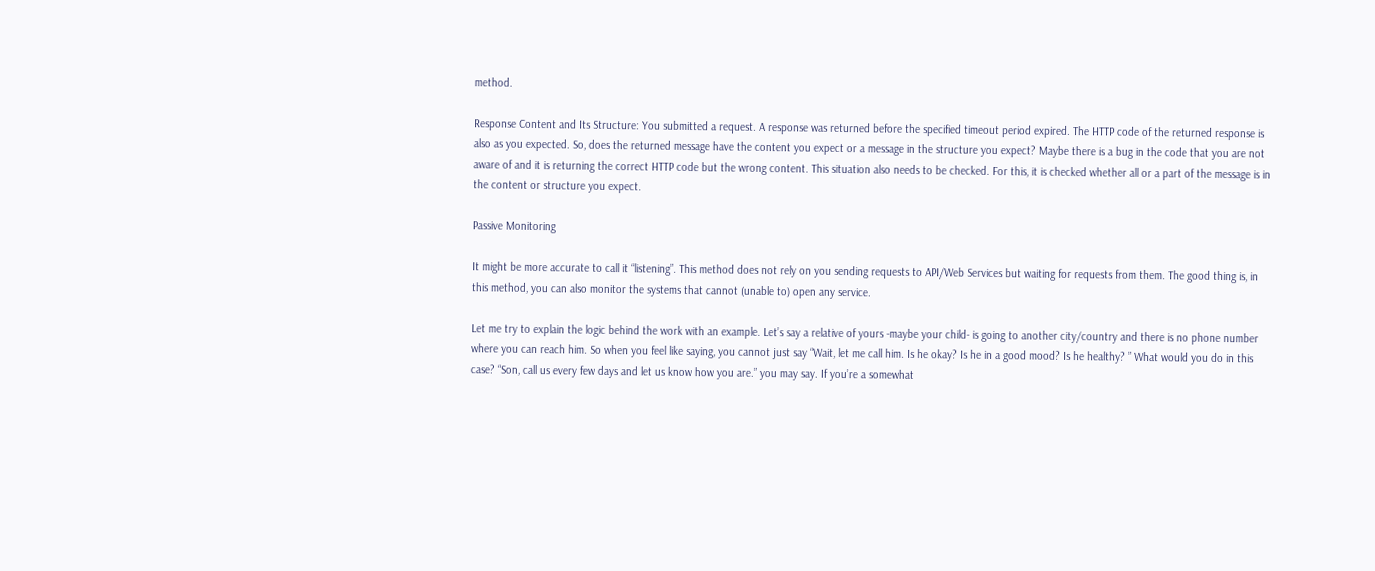method.

Response Content and Its Structure: You submitted a request. A response was returned before the specified timeout period expired. The HTTP code of the returned response is also as you expected. So, does the returned message have the content you expect or a message in the structure you expect? Maybe there is a bug in the code that you are not aware of and it is returning the correct HTTP code but the wrong content. This situation also needs to be checked. For this, it is checked whether all or a part of the message is in the content or structure you expect.

Passive Monitoring

It might be more accurate to call it “listening”. This method does not rely on you sending requests to API/Web Services but waiting for requests from them. The good thing is, in this method, you can also monitor the systems that cannot (unable to) open any service.

Let me try to explain the logic behind the work with an example. Let’s say a relative of yours -maybe your child- is going to another city/country and there is no phone number where you can reach him. So when you feel like saying, you cannot just say “Wait, let me call him. Is he okay? Is he in a good mood? Is he healthy? ” What would you do in this case? “Son, call us every few days and let us know how you are.” you may say. If you’re a somewhat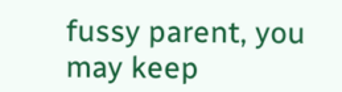fussy parent, you may keep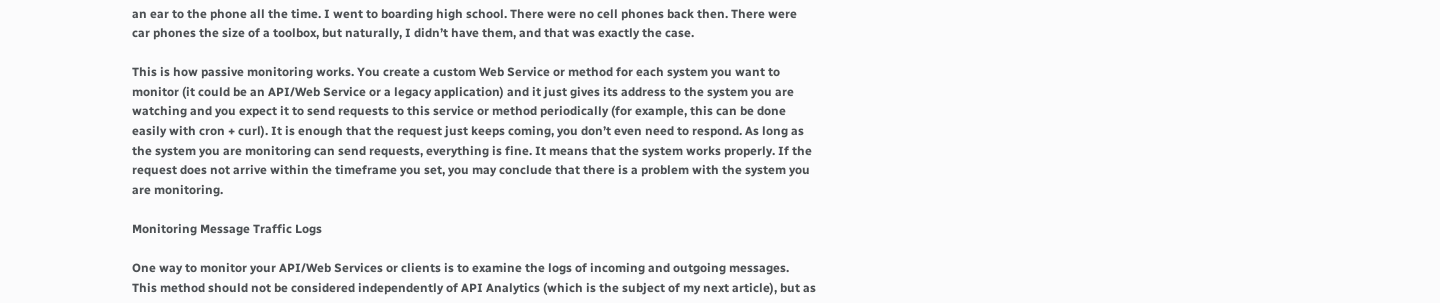an ear to the phone all the time. I went to boarding high school. There were no cell phones back then. There were car phones the size of a toolbox, but naturally, I didn’t have them, and that was exactly the case.

This is how passive monitoring works. You create a custom Web Service or method for each system you want to monitor (it could be an API/Web Service or a legacy application) and it just gives its address to the system you are watching and you expect it to send requests to this service or method periodically (for example, this can be done easily with cron + curl). It is enough that the request just keeps coming, you don’t even need to respond. As long as the system you are monitoring can send requests, everything is fine. It means that the system works properly. If the request does not arrive within the timeframe you set, you may conclude that there is a problem with the system you are monitoring.

Monitoring Message Traffic Logs

One way to monitor your API/Web Services or clients is to examine the logs of incoming and outgoing messages. This method should not be considered independently of API Analytics (which is the subject of my next article), but as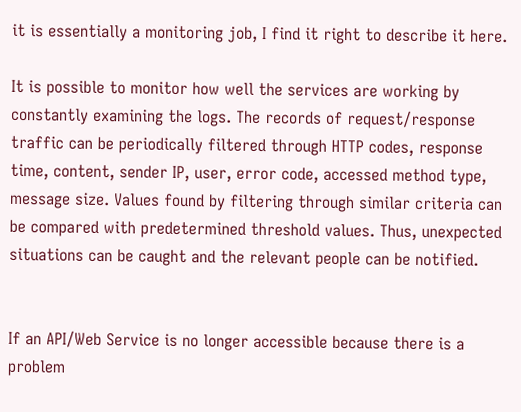it is essentially a monitoring job, I find it right to describe it here.

It is possible to monitor how well the services are working by constantly examining the logs. The records of request/response traffic can be periodically filtered through HTTP codes, response time, content, sender IP, user, error code, accessed method type, message size. Values found by filtering through similar criteria can be compared with predetermined threshold values. Thus, unexpected situations can be caught and the relevant people can be notified.


If an API/Web Service is no longer accessible because there is a problem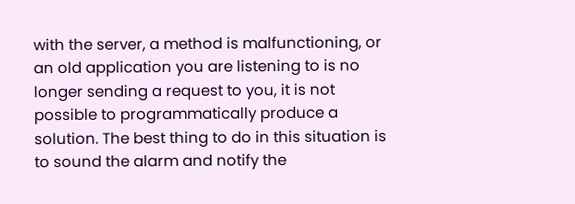with the server, a method is malfunctioning, or an old application you are listening to is no longer sending a request to you, it is not possible to programmatically produce a solution. The best thing to do in this situation is to sound the alarm and notify the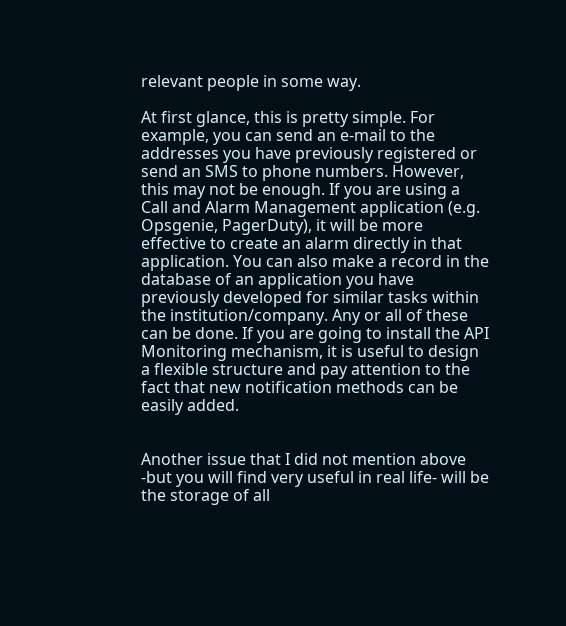relevant people in some way.

At first glance, this is pretty simple. For example, you can send an e-mail to the addresses you have previously registered or send an SMS to phone numbers. However, this may not be enough. If you are using a Call and Alarm Management application (e.g. Opsgenie, PagerDuty), it will be more effective to create an alarm directly in that application. You can also make a record in the database of an application you have previously developed for similar tasks within the institution/company. Any or all of these can be done. If you are going to install the API Monitoring mechanism, it is useful to design a flexible structure and pay attention to the fact that new notification methods can be easily added.


Another issue that I did not mention above -but you will find very useful in real life- will be the storage of all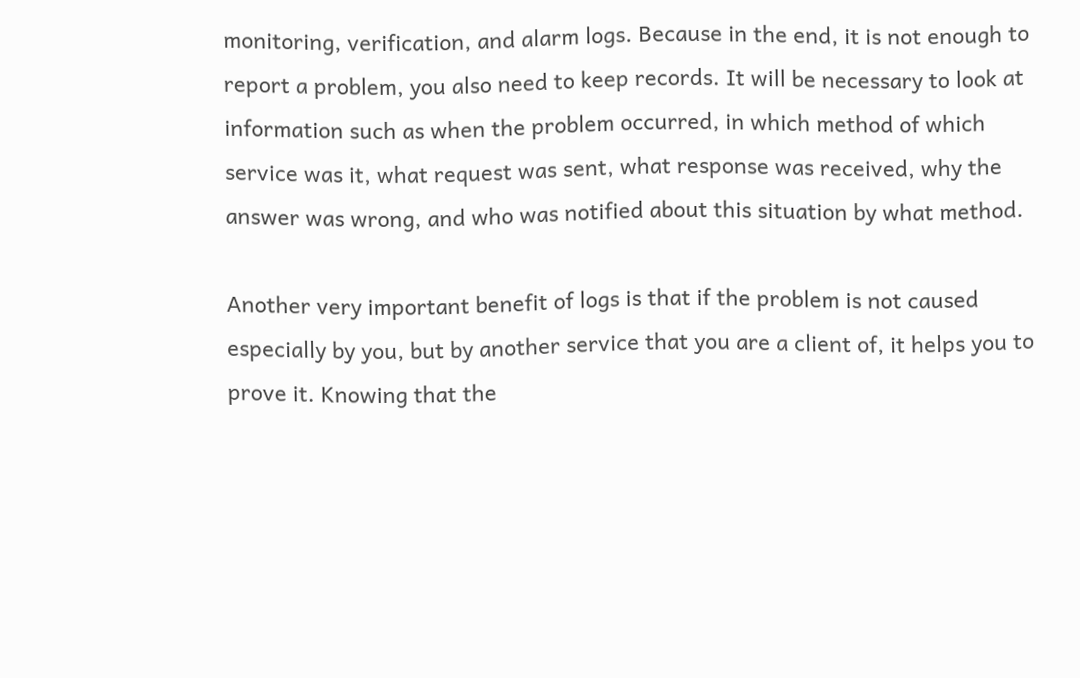monitoring, verification, and alarm logs. Because in the end, it is not enough to report a problem, you also need to keep records. It will be necessary to look at information such as when the problem occurred, in which method of which service was it, what request was sent, what response was received, why the answer was wrong, and who was notified about this situation by what method.

Another very important benefit of logs is that if the problem is not caused especially by you, but by another service that you are a client of, it helps you to prove it. Knowing that the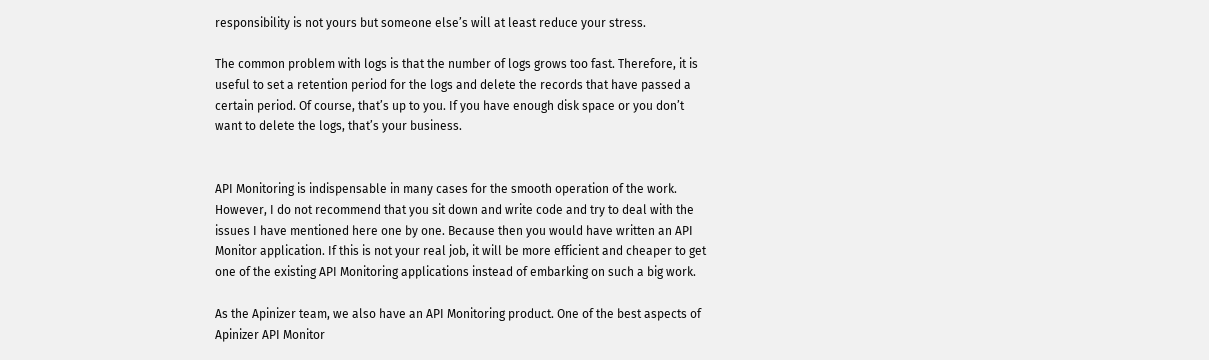responsibility is not yours but someone else’s will at least reduce your stress.

The common problem with logs is that the number of logs grows too fast. Therefore, it is useful to set a retention period for the logs and delete the records that have passed a certain period. Of course, that’s up to you. If you have enough disk space or you don’t want to delete the logs, that’s your business.


API Monitoring is indispensable in many cases for the smooth operation of the work. However, I do not recommend that you sit down and write code and try to deal with the issues I have mentioned here one by one. Because then you would have written an API Monitor application. If this is not your real job, it will be more efficient and cheaper to get one of the existing API Monitoring applications instead of embarking on such a big work.

As the Apinizer team, we also have an API Monitoring product. One of the best aspects of Apinizer API Monitor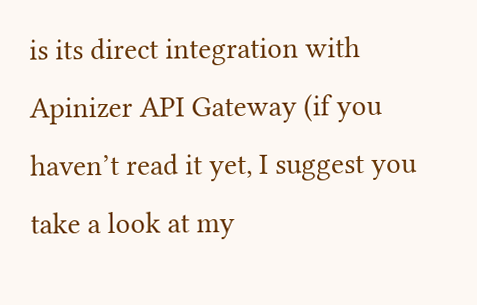is its direct integration with Apinizer API Gateway (if you haven’t read it yet, I suggest you take a look at my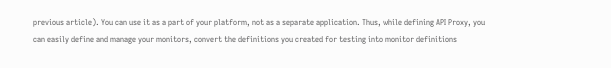previous article). You can use it as a part of your platform, not as a separate application. Thus, while defining API Proxy, you can easily define and manage your monitors, convert the definitions you created for testing into monitor definitions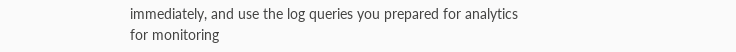immediately, and use the log queries you prepared for analytics for monitoring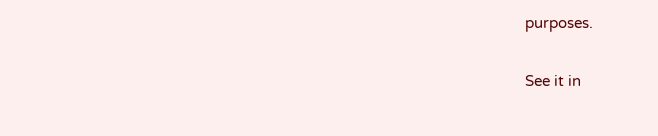purposes.

See it in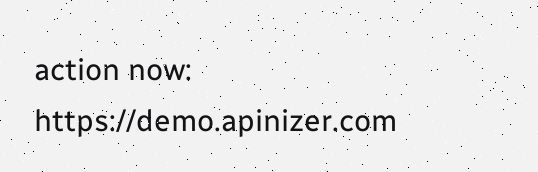action now: https://demo.apinizer.com